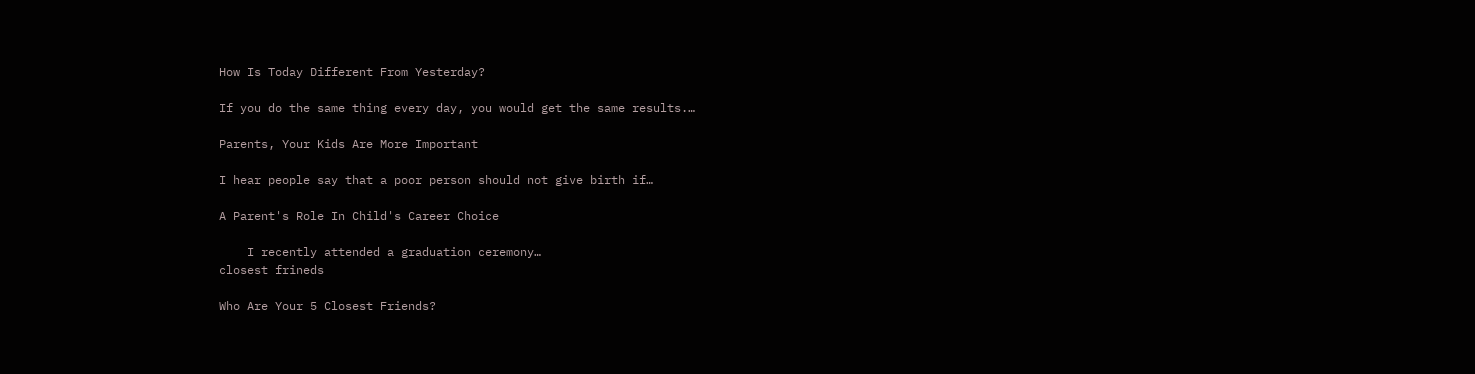How Is Today Different From Yesterday?

If you do the same thing every day, you would get the same results.…

Parents, Your Kids Are More Important

I hear people say that a poor person should not give birth if…

A Parent's Role In Child's Career Choice

    I recently attended a graduation ceremony…
closest frineds

Who Are Your 5 Closest Friends?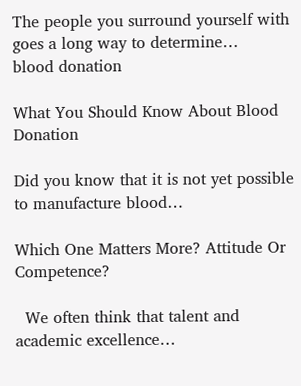The people you surround yourself with goes a long way to determine…
blood donation

What You Should Know About Blood Donation

Did you know that it is not yet possible to manufacture blood…

Which One Matters More? Attitude Or Competence?

  We often think that talent and academic excellence…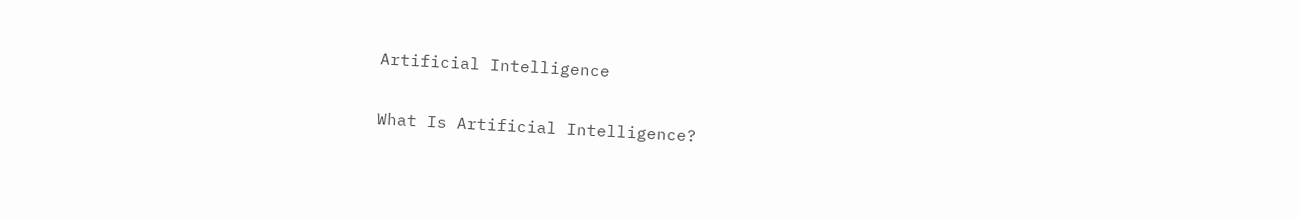Artificial Intelligence

What Is Artificial Intelligence?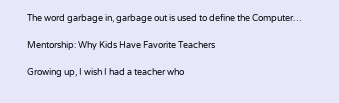The word garbage in, garbage out is used to define the Computer…

Mentorship: Why Kids Have Favorite Teachers

Growing up, I wish I had a teacher who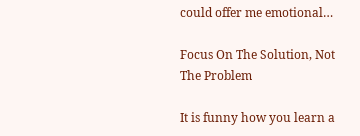could offer me emotional…

Focus On The Solution, Not The Problem

It is funny how you learn a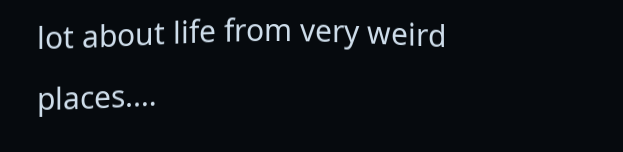lot about life from very weird places.…